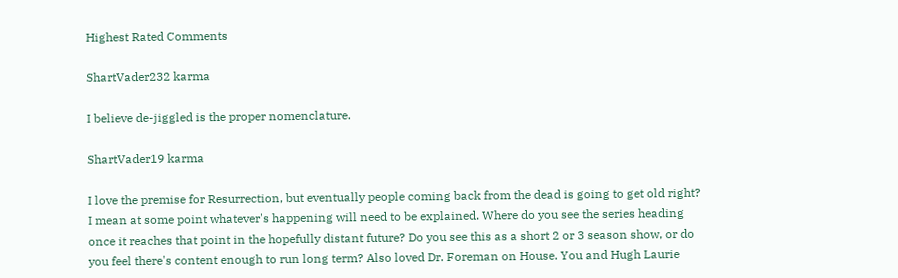Highest Rated Comments

ShartVader232 karma

I believe de-jiggled is the proper nomenclature.

ShartVader19 karma

I love the premise for Resurrection, but eventually people coming back from the dead is going to get old right? I mean at some point whatever's happening will need to be explained. Where do you see the series heading once it reaches that point in the hopefully distant future? Do you see this as a short 2 or 3 season show, or do you feel there's content enough to run long term? Also loved Dr. Foreman on House. You and Hugh Laurie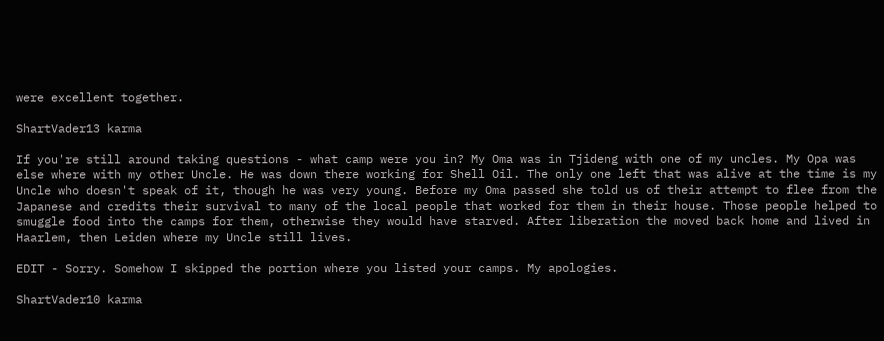were excellent together.

ShartVader13 karma

If you're still around taking questions - what camp were you in? My Oma was in Tjideng with one of my uncles. My Opa was else where with my other Uncle. He was down there working for Shell Oil. The only one left that was alive at the time is my Uncle who doesn't speak of it, though he was very young. Before my Oma passed she told us of their attempt to flee from the Japanese and credits their survival to many of the local people that worked for them in their house. Those people helped to smuggle food into the camps for them, otherwise they would have starved. After liberation the moved back home and lived in Haarlem, then Leiden where my Uncle still lives.

EDIT - Sorry. Somehow I skipped the portion where you listed your camps. My apologies.

ShartVader10 karma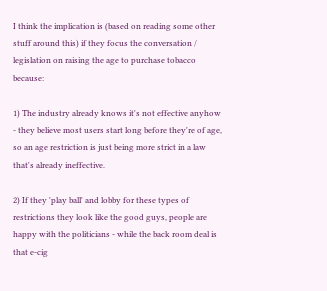I think the implication is (based on reading some other stuff around this) if they focus the conversation / legislation on raising the age to purchase tobacco because:

1) The industry already knows it's not effective anyhow - they believe most users start long before they're of age, so an age restriction is just being more strict in a law that's already ineffective.

2) If they 'play ball' and lobby for these types of restrictions they look like the good guys, people are happy with the politicians - while the back room deal is that e-cig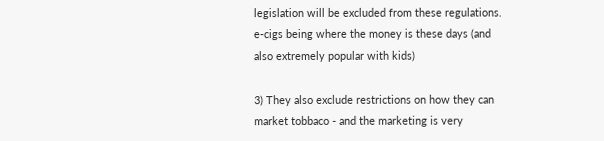legislation will be excluded from these regulations. e-cigs being where the money is these days (and also extremely popular with kids)

3) They also exclude restrictions on how they can market tobbaco - and the marketing is very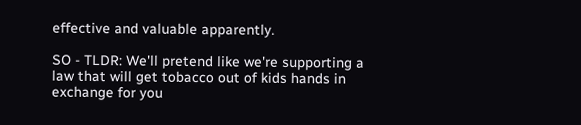effective and valuable apparently.

SO - TLDR: We'll pretend like we're supporting a law that will get tobacco out of kids hands in exchange for you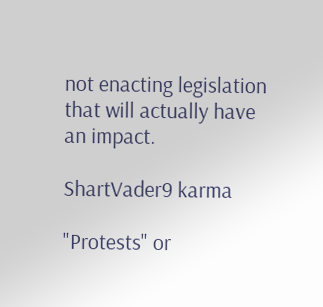not enacting legislation that will actually have an impact.

ShartVader9 karma

"Protests" or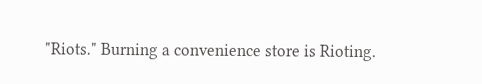"Riots." Burning a convenience store is Rioting.